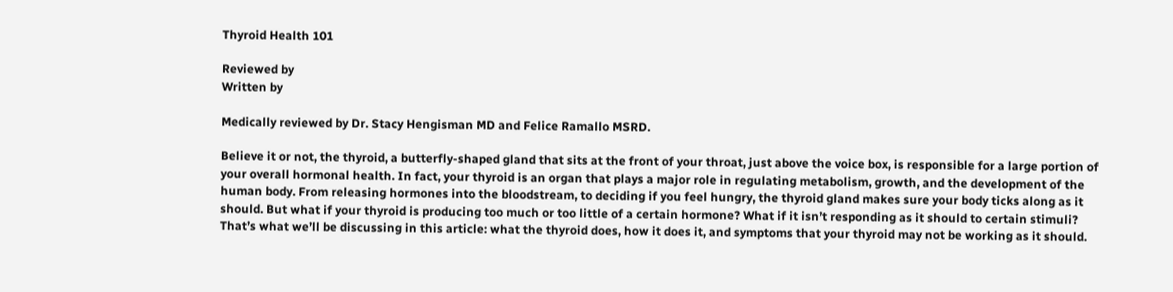Thyroid Health 101

Reviewed by
Written by

Medically reviewed by Dr. Stacy Hengisman MD and Felice Ramallo MSRD.

Believe it or not, the thyroid, a butterfly-shaped gland that sits at the front of your throat, just above the voice box, is responsible for a large portion of your overall hormonal health. In fact, your thyroid is an organ that plays a major role in regulating metabolism, growth, and the development of the human body. From releasing hormones into the bloodstream, to deciding if you feel hungry, the thyroid gland makes sure your body ticks along as it should. But what if your thyroid is producing too much or too little of a certain hormone? What if it isn’t responding as it should to certain stimuli? That’s what we’ll be discussing in this article: what the thyroid does, how it does it, and symptoms that your thyroid may not be working as it should.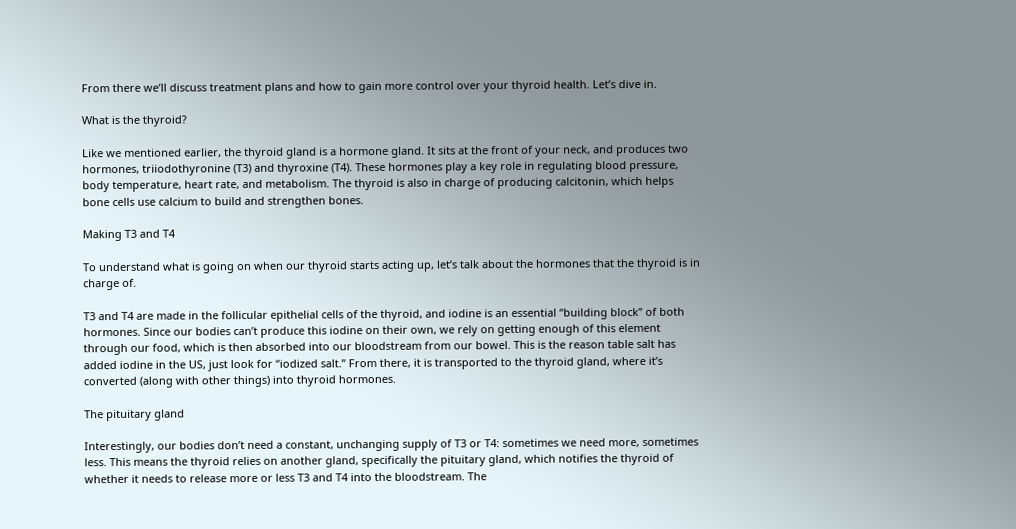From there we’ll discuss treatment plans and how to gain more control over your thyroid health. Let’s dive in.

What is the thyroid?

Like we mentioned earlier, the thyroid gland is a hormone gland. It sits at the front of your neck, and produces two hormones, triiodothyronine (T3) and thyroxine (T4). These hormones play a key role in regulating blood pressure, body temperature, heart rate, and metabolism. The thyroid is also in charge of producing calcitonin, which helps bone cells use calcium to build and strengthen bones.

Making T3 and T4

To understand what is going on when our thyroid starts acting up, let’s talk about the hormones that the thyroid is in charge of.

T3 and T4 are made in the follicular epithelial cells of the thyroid, and iodine is an essential “building block” of both hormones. Since our bodies can’t produce this iodine on their own, we rely on getting enough of this element through our food, which is then absorbed into our bloodstream from our bowel. This is the reason table salt has added iodine in the US, just look for “iodized salt.” From there, it is transported to the thyroid gland, where it’s converted (along with other things) into thyroid hormones.

The pituitary gland

Interestingly, our bodies don’t need a constant, unchanging supply of T3 or T4: sometimes we need more, sometimes less. This means the thyroid relies on another gland, specifically the pituitary gland, which notifies the thyroid of whether it needs to release more or less T3 and T4 into the bloodstream. The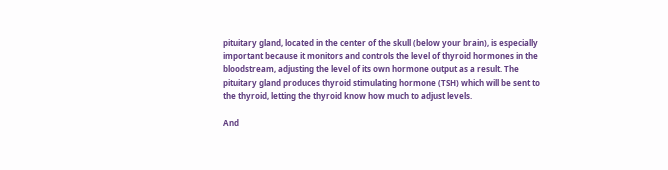pituitary gland, located in the center of the skull (below your brain), is especially important because it monitors and controls the level of thyroid hormones in the bloodstream, adjusting the level of its own hormone output as a result. The pituitary gland produces thyroid stimulating hormone (TSH) which will be sent to the thyroid, letting the thyroid know how much to adjust levels.

And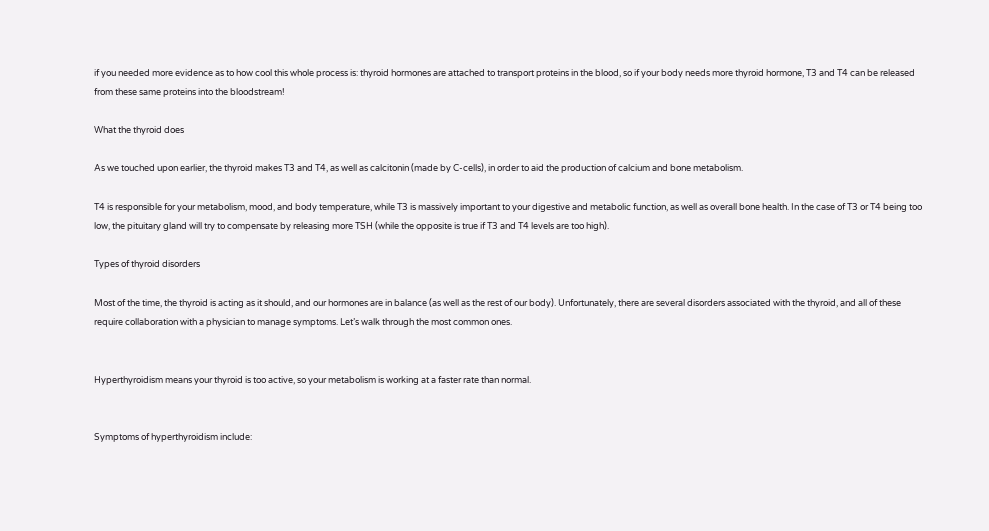if you needed more evidence as to how cool this whole process is: thyroid hormones are attached to transport proteins in the blood, so if your body needs more thyroid hormone, T3 and T4 can be released from these same proteins into the bloodstream!

What the thyroid does

As we touched upon earlier, the thyroid makes T3 and T4, as well as calcitonin (made by C-cells), in order to aid the production of calcium and bone metabolism.

T4 is responsible for your metabolism, mood, and body temperature, while T3 is massively important to your digestive and metabolic function, as well as overall bone health. In the case of T3 or T4 being too low, the pituitary gland will try to compensate by releasing more TSH (while the opposite is true if T3 and T4 levels are too high).

Types of thyroid disorders

Most of the time, the thyroid is acting as it should, and our hormones are in balance (as well as the rest of our body). Unfortunately, there are several disorders associated with the thyroid, and all of these require collaboration with a physician to manage symptoms. Let’s walk through the most common ones.


Hyperthyroidism means your thyroid is too active, so your metabolism is working at a faster rate than normal.


Symptoms of hyperthyroidism include: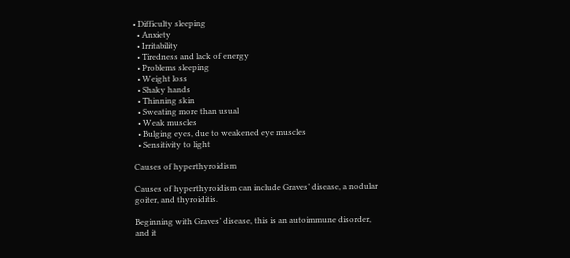• Difficulty sleeping
  • Anxiety
  • Irritability
  • Tiredness and lack of energy
  • Problems sleeping
  • Weight loss
  • Shaky hands
  • Thinning skin
  • Sweating more than usual
  • Weak muscles
  • Bulging eyes, due to weakened eye muscles
  • Sensitivity to light

Causes of hyperthyroidism

Causes of hyperthyroidism can include Graves’ disease, a nodular goiter, and thyroiditis.

Beginning with Graves’ disease, this is an autoimmune disorder, and it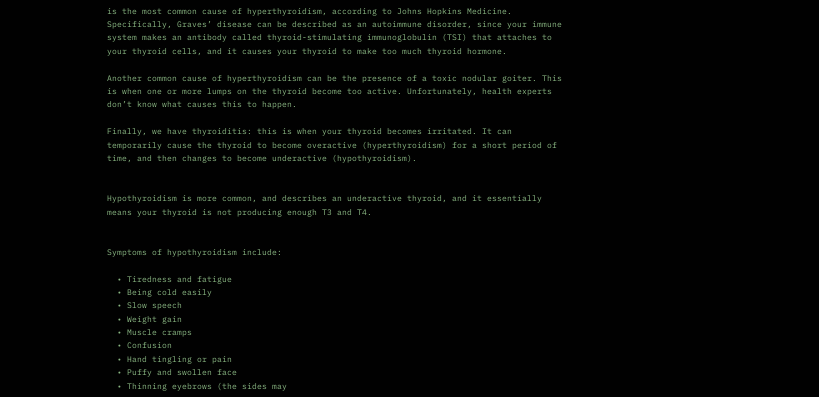is the most common cause of hyperthyroidism, according to Johns Hopkins Medicine. Specifically, Graves’ disease can be described as an autoimmune disorder, since your immune system makes an antibody called thyroid-stimulating immunoglobulin (TSI) that attaches to your thyroid cells, and it causes your thyroid to make too much thyroid hormone.

Another common cause of hyperthyroidism can be the presence of a toxic nodular goiter. This is when one or more lumps on the thyroid become too active. Unfortunately, health experts don’t know what causes this to happen.

Finally, we have thyroiditis: this is when your thyroid becomes irritated. It can temporarily cause the thyroid to become overactive (hyperthyroidism) for a short period of time, and then changes to become underactive (hypothyroidism).


Hypothyroidism is more common, and describes an underactive thyroid, and it essentially means your thyroid is not producing enough T3 and T4.


Symptoms of hypothyroidism include:

  • Tiredness and fatigue
  • Being cold easily
  • Slow speech
  • Weight gain
  • Muscle cramps
  • Confusion
  • Hand tingling or pain
  • Puffy and swollen face
  • Thinning eyebrows (the sides may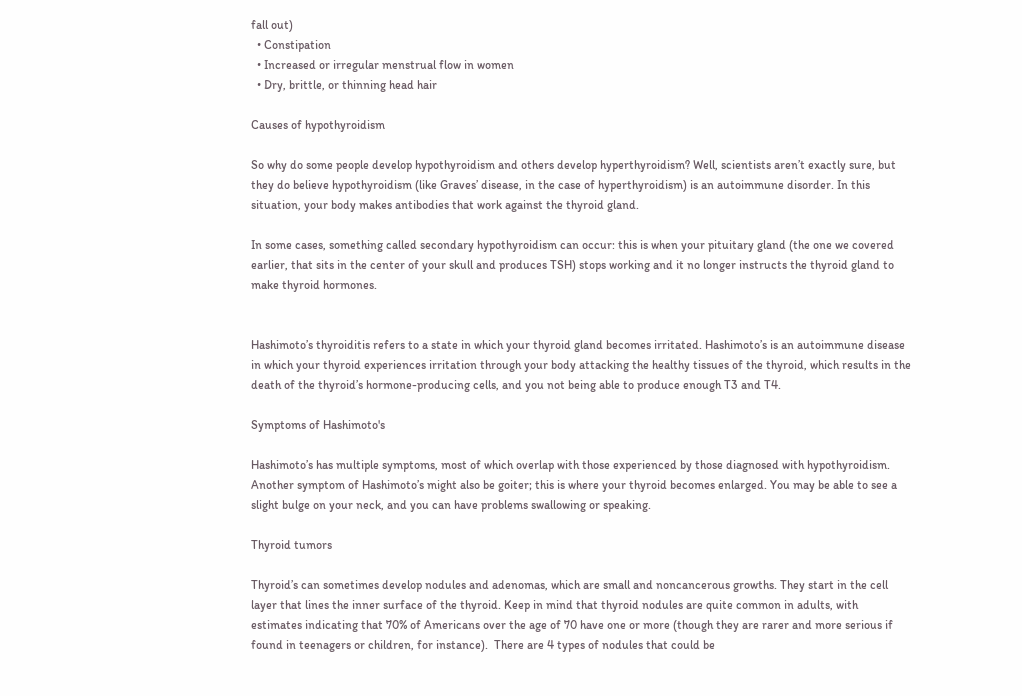fall out)
  • Constipation
  • Increased or irregular menstrual flow in women
  • Dry, brittle, or thinning head hair

Causes of hypothyroidism

So why do some people develop hypothyroidism and others develop hyperthyroidism? Well, scientists aren’t exactly sure, but they do believe hypothyroidism (like Graves’ disease, in the case of hyperthyroidism) is an autoimmune disorder. In this situation, your body makes antibodies that work against the thyroid gland.

In some cases, something called secondary hypothyroidism can occur: this is when your pituitary gland (the one we covered earlier, that sits in the center of your skull and produces TSH) stops working and it no longer instructs the thyroid gland to make thyroid hormones.


Hashimoto’s thyroiditis refers to a state in which your thyroid gland becomes irritated. Hashimoto’s is an autoimmune disease in which your thyroid experiences irritation through your body attacking the healthy tissues of the thyroid, which results in the death of the thyroid’s hormone-producing cells, and you not being able to produce enough T3 and T4.

Symptoms of Hashimoto's

Hashimoto’s has multiple symptoms, most of which overlap with those experienced by those diagnosed with hypothyroidism. Another symptom of Hashimoto’s might also be goiter; this is where your thyroid becomes enlarged. You may be able to see a slight bulge on your neck, and you can have problems swallowing or speaking.

Thyroid tumors

Thyroid’s can sometimes develop nodules and adenomas, which are small and noncancerous growths. They start in the cell layer that lines the inner surface of the thyroid. Keep in mind that thyroid nodules are quite common in adults, with estimates indicating that 70% of Americans over the age of 70 have one or more (though they are rarer and more serious if found in teenagers or children, for instance).  There are 4 types of nodules that could be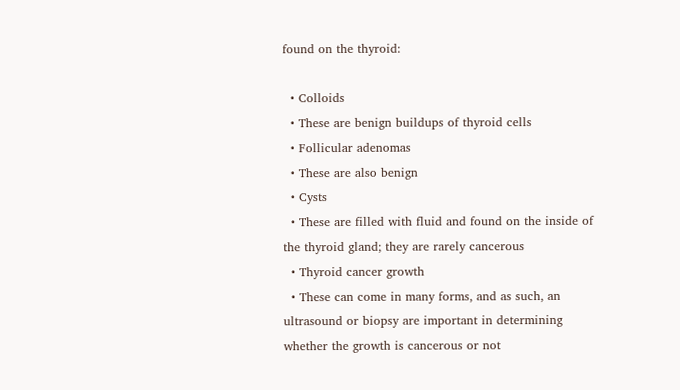found on the thyroid:

  • Colloids
  • These are benign buildups of thyroid cells
  • Follicular adenomas
  • These are also benign
  • Cysts
  • These are filled with fluid and found on the inside of the thyroid gland; they are rarely cancerous
  • Thyroid cancer growth
  • These can come in many forms, and as such, an ultrasound or biopsy are important in determining whether the growth is cancerous or not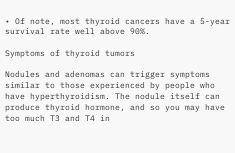• Of note, most thyroid cancers have a 5-year survival rate well above 90%.

Symptoms of thyroid tumors

Nodules and adenomas can trigger symptoms similar to those experienced by people who have hyperthyroidism. The nodule itself can produce thyroid hormone, and so you may have too much T3 and T4 in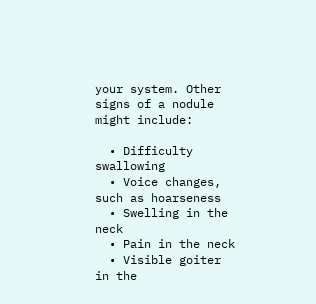your system. Other signs of a nodule might include:

  • Difficulty swallowing
  • Voice changes, such as hoarseness
  • Swelling in the neck
  • Pain in the neck
  • Visible goiter in the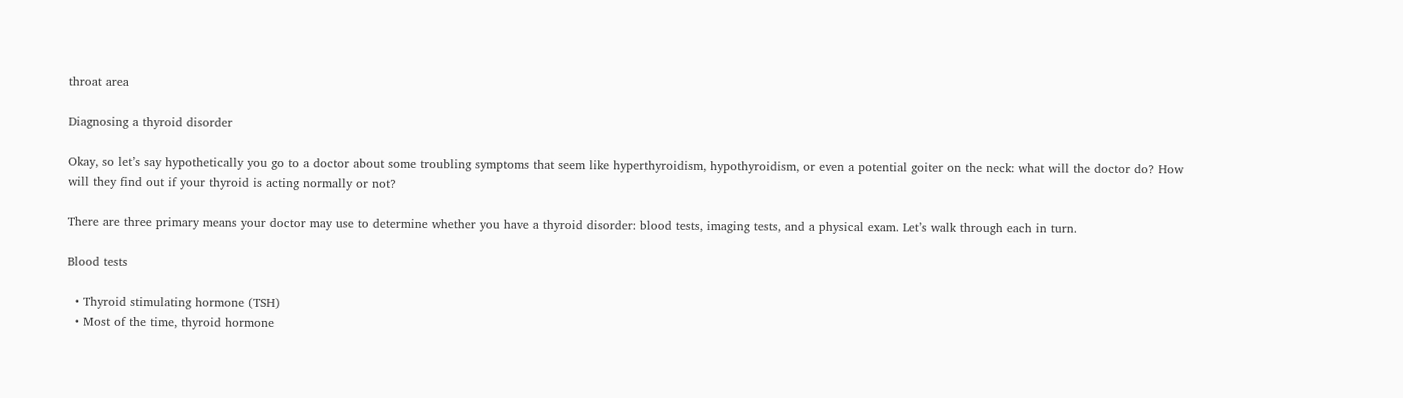throat area

Diagnosing a thyroid disorder

Okay, so let’s say hypothetically you go to a doctor about some troubling symptoms that seem like hyperthyroidism, hypothyroidism, or even a potential goiter on the neck: what will the doctor do? How will they find out if your thyroid is acting normally or not?

There are three primary means your doctor may use to determine whether you have a thyroid disorder: blood tests, imaging tests, and a physical exam. Let’s walk through each in turn.

Blood tests

  • Thyroid stimulating hormone (TSH)
  • Most of the time, thyroid hormone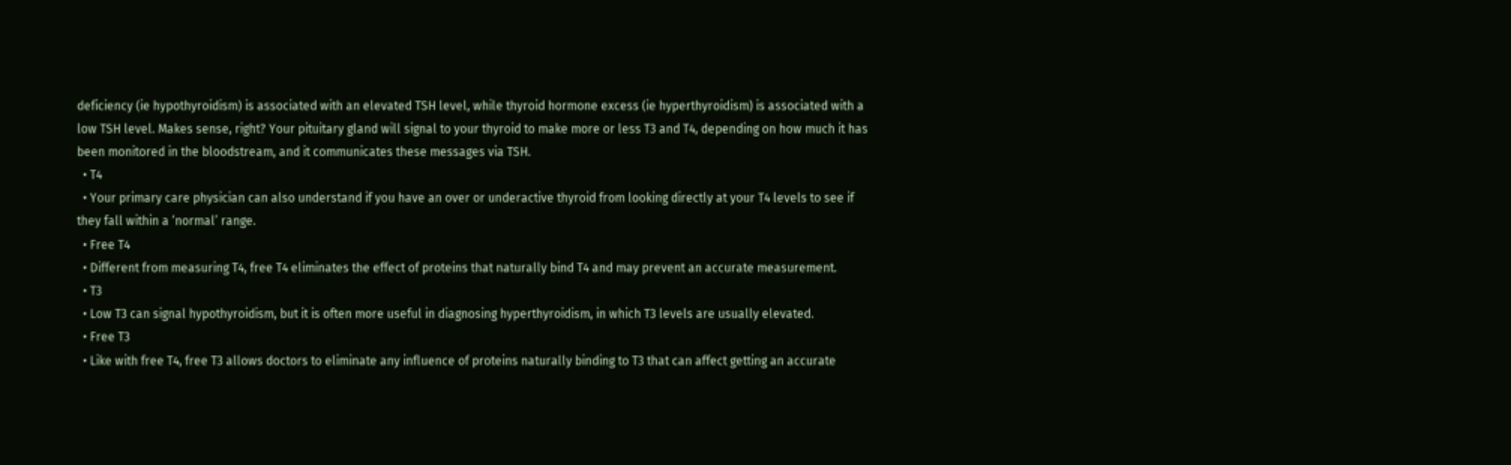deficiency (ie hypothyroidism) is associated with an elevated TSH level, while thyroid hormone excess (ie hyperthyroidism) is associated with a low TSH level. Makes sense, right? Your pituitary gland will signal to your thyroid to make more or less T3 and T4, depending on how much it has been monitored in the bloodstream, and it communicates these messages via TSH.
  • T4
  • Your primary care physician can also understand if you have an over or underactive thyroid from looking directly at your T4 levels to see if they fall within a ‘normal’ range.
  • Free T4
  • Different from measuring T4, free T4 eliminates the effect of proteins that naturally bind T4 and may prevent an accurate measurement.
  • T3
  • Low T3 can signal hypothyroidism, but it is often more useful in diagnosing hyperthyroidism, in which T3 levels are usually elevated.
  • Free T3
  • Like with free T4, free T3 allows doctors to eliminate any influence of proteins naturally binding to T3 that can affect getting an accurate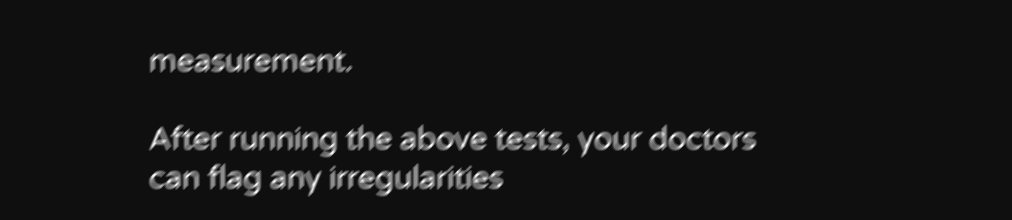measurement.

After running the above tests, your doctors can flag any irregularities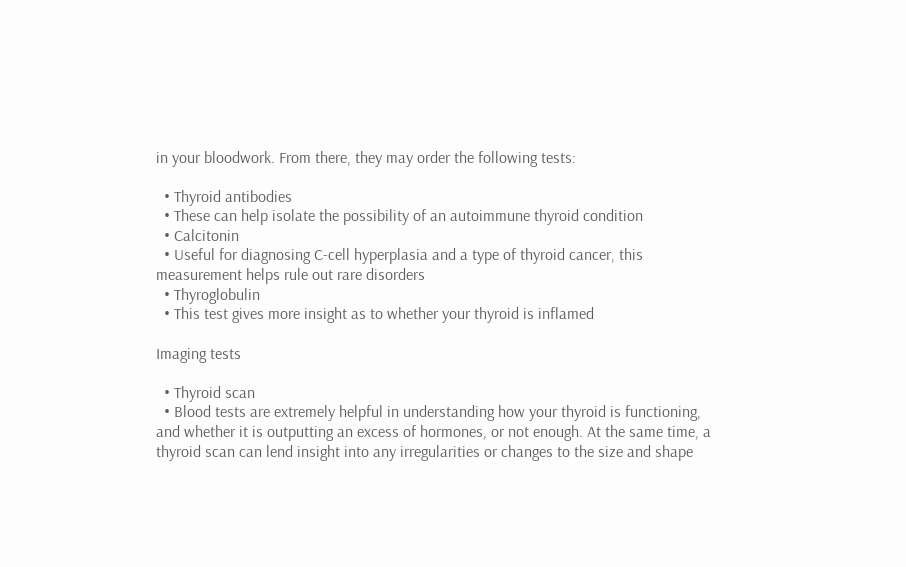in your bloodwork. From there, they may order the following tests:

  • Thyroid antibodies
  • These can help isolate the possibility of an autoimmune thyroid condition
  • Calcitonin
  • Useful for diagnosing C-cell hyperplasia and a type of thyroid cancer, this measurement helps rule out rare disorders
  • Thyroglobulin
  • This test gives more insight as to whether your thyroid is inflamed

Imaging tests

  • Thyroid scan
  • Blood tests are extremely helpful in understanding how your thyroid is functioning, and whether it is outputting an excess of hormones, or not enough. At the same time, a thyroid scan can lend insight into any irregularities or changes to the size and shape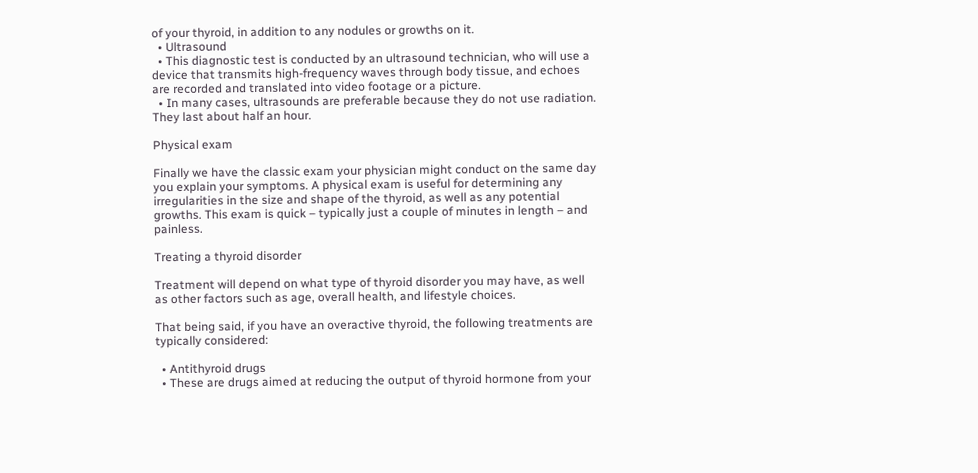of your thyroid, in addition to any nodules or growths on it.
  • Ultrasound
  • This diagnostic test is conducted by an ultrasound technician, who will use a device that transmits high-frequency waves through body tissue, and echoes are recorded and translated into video footage or a picture.
  • In many cases, ultrasounds are preferable because they do not use radiation. They last about half an hour.

Physical exam

Finally we have the classic exam your physician might conduct on the same day you explain your symptoms. A physical exam is useful for determining any irregularities in the size and shape of the thyroid, as well as any potential growths. This exam is quick – typically just a couple of minutes in length – and painless.

Treating a thyroid disorder

Treatment will depend on what type of thyroid disorder you may have, as well as other factors such as age, overall health, and lifestyle choices.

That being said, if you have an overactive thyroid, the following treatments are typically considered:

  • Antithyroid drugs
  • These are drugs aimed at reducing the output of thyroid hormone from your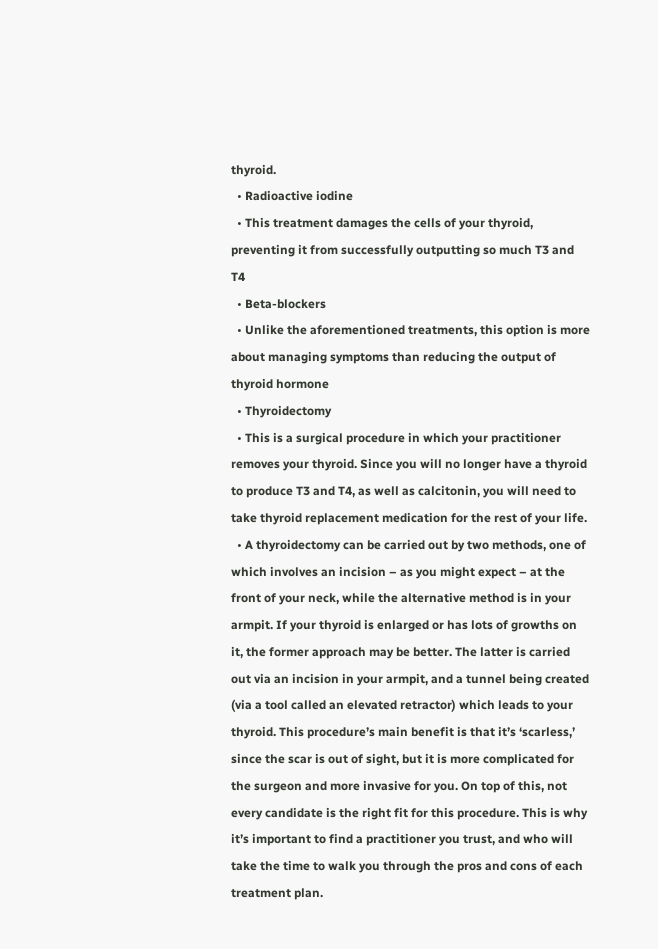thyroid.
  • Radioactive iodine
  • This treatment damages the cells of your thyroid, preventing it from successfully outputting so much T3 and T4
  • Beta-blockers
  • Unlike the aforementioned treatments, this option is more about managing symptoms than reducing the output of thyroid hormone
  • Thyroidectomy
  • This is a surgical procedure in which your practitioner removes your thyroid. Since you will no longer have a thyroid to produce T3 and T4, as well as calcitonin, you will need to take thyroid replacement medication for the rest of your life.
  • A thyroidectomy can be carried out by two methods, one of which involves an incision – as you might expect – at the front of your neck, while the alternative method is in your armpit. If your thyroid is enlarged or has lots of growths on it, the former approach may be better. The latter is carried out via an incision in your armpit, and a tunnel being created (via a tool called an elevated retractor) which leads to your thyroid. This procedure’s main benefit is that it’s ‘scarless,’ since the scar is out of sight, but it is more complicated for the surgeon and more invasive for you. On top of this, not every candidate is the right fit for this procedure. This is why it’s important to find a practitioner you trust, and who will take the time to walk you through the pros and cons of each treatment plan.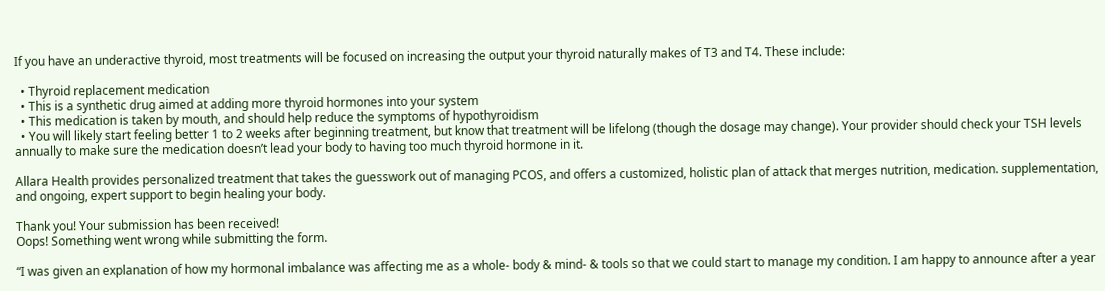If you have an underactive thyroid, most treatments will be focused on increasing the output your thyroid naturally makes of T3 and T4. These include:

  • Thyroid replacement medication
  • This is a synthetic drug aimed at adding more thyroid hormones into your system
  • This medication is taken by mouth, and should help reduce the symptoms of hypothyroidism
  • You will likely start feeling better 1 to 2 weeks after beginning treatment, but know that treatment will be lifelong (though the dosage may change). Your provider should check your TSH levels annually to make sure the medication doesn’t lead your body to having too much thyroid hormone in it.

Allara Health provides personalized treatment that takes the guesswork out of managing PCOS, and offers a customized, holistic plan of attack that merges nutrition, medication. supplementation, and ongoing, expert support to begin healing your body.

Thank you! Your submission has been received!
Oops! Something went wrong while submitting the form.

“I was given an explanation of how my hormonal imbalance was affecting me as a whole- body & mind- & tools so that we could start to manage my condition. I am happy to announce after a year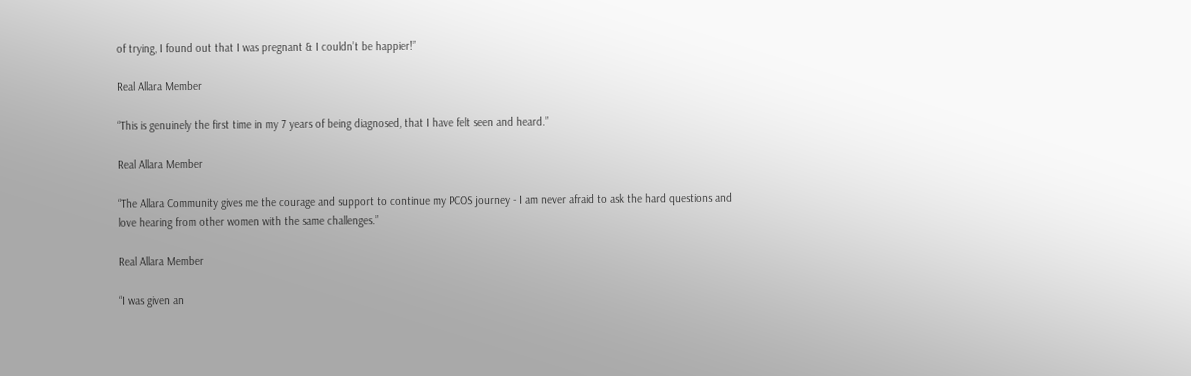of trying, I found out that I was pregnant & I couldn’t be happier!”

Real Allara Member

“This is genuinely the first time in my 7 years of being diagnosed, that I have felt seen and heard.”

Real Allara Member

“The Allara Community gives me the courage and support to continue my PCOS journey - I am never afraid to ask the hard questions and love hearing from other women with the same challenges.”

Real Allara Member

“I was given an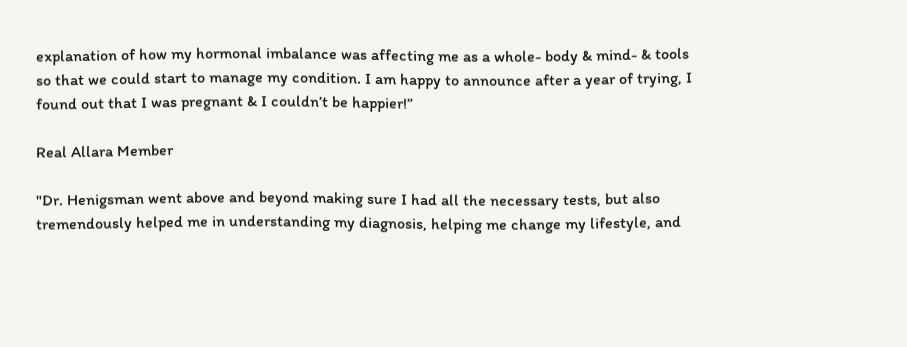explanation of how my hormonal imbalance was affecting me as a whole- body & mind- & tools so that we could start to manage my condition. I am happy to announce after a year of trying, I found out that I was pregnant & I couldn’t be happier!”

Real Allara Member

"Dr. Henigsman went above and beyond making sure I had all the necessary tests, but also tremendously helped me in understanding my diagnosis, helping me change my lifestyle, and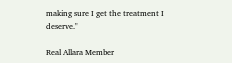making sure I get the treatment I deserve."

Real Allara Member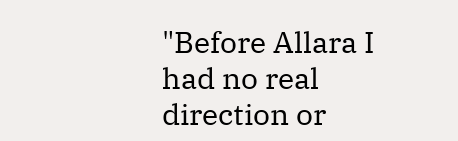"Before Allara I had no real direction or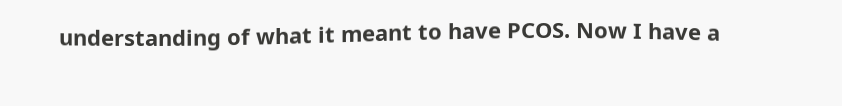understanding of what it meant to have PCOS. Now I have a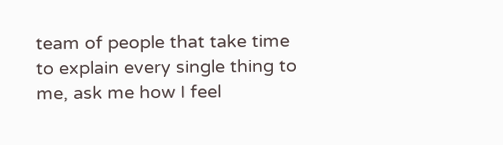team of people that take time to explain every single thing to me, ask me how I feel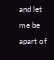and let me be apart of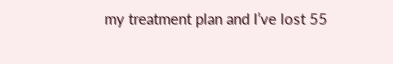my treatment plan and I’ve lost 55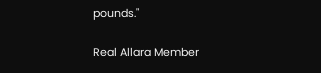pounds."

Real Allara Member